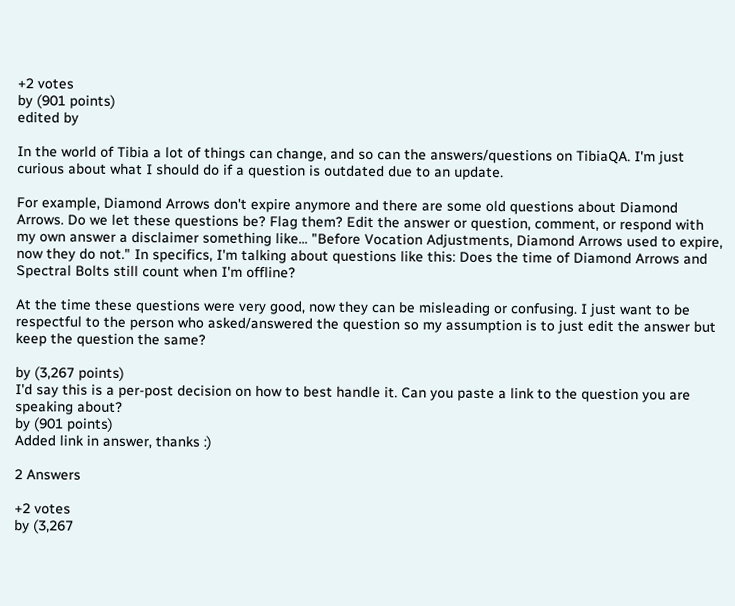+2 votes
by (901 points)
edited by

In the world of Tibia a lot of things can change, and so can the answers/questions on TibiaQA. I'm just curious about what I should do if a question is outdated due to an update.

For example, Diamond Arrows don't expire anymore and there are some old questions about Diamond Arrows. Do we let these questions be? Flag them? Edit the answer or question, comment, or respond with my own answer a disclaimer something like... "Before Vocation Adjustments, Diamond Arrows used to expire, now they do not." In specifics, I'm talking about questions like this: Does the time of Diamond Arrows and Spectral Bolts still count when I'm offline?

At the time these questions were very good, now they can be misleading or confusing. I just want to be respectful to the person who asked/answered the question so my assumption is to just edit the answer but keep the question the same?

by (3,267 points)
I'd say this is a per-post decision on how to best handle it. Can you paste a link to the question you are speaking about?
by (901 points)
Added link in answer, thanks :)

2 Answers

+2 votes
by (3,267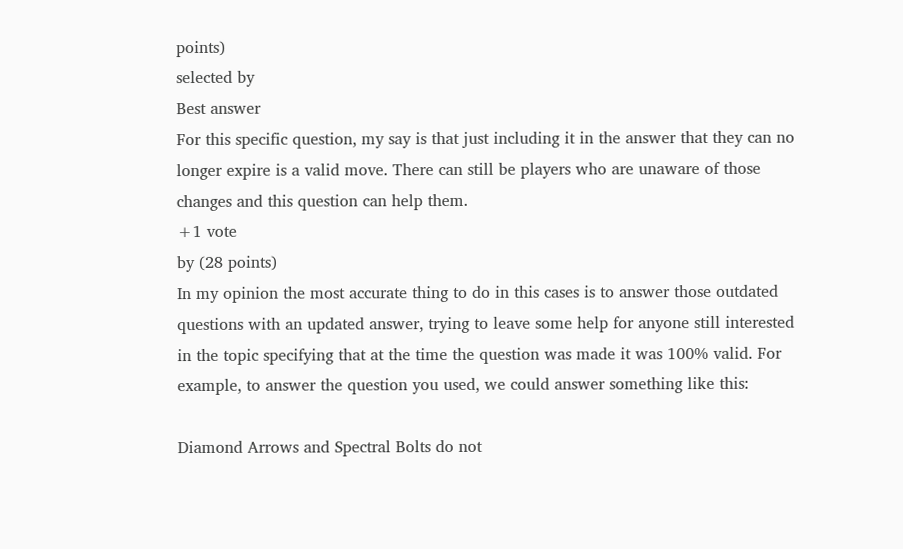points)
selected by
Best answer
For this specific question, my say is that just including it in the answer that they can no longer expire is a valid move. There can still be players who are unaware of those changes and this question can help them.
+1 vote
by (28 points)
In my opinion the most accurate thing to do in this cases is to answer those outdated questions with an updated answer, trying to leave some help for anyone still interested in the topic specifying that at the time the question was made it was 100% valid. For example, to answer the question you used, we could answer something like this:

Diamond Arrows and Spectral Bolts do not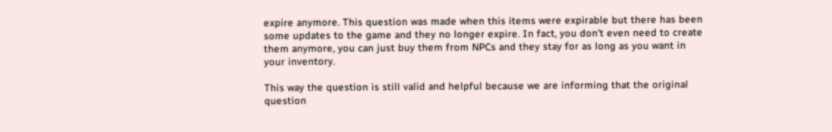expire anymore. This question was made when this items were expirable but there has been some updates to the game and they no longer expire. In fact, you don't even need to create them anymore, you can just buy them from NPCs and they stay for as long as you want in your inventory.

This way the question is still valid and helpful because we are informing that the original question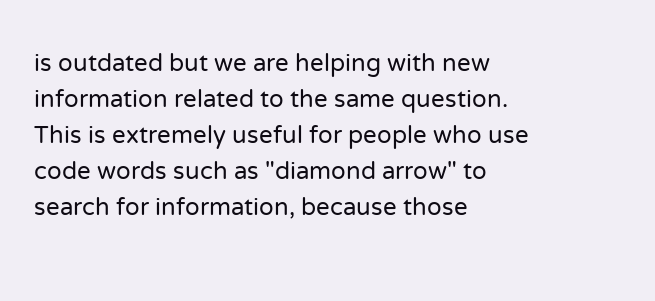is outdated but we are helping with new information related to the same question. This is extremely useful for people who use code words such as "diamond arrow" to search for information, because those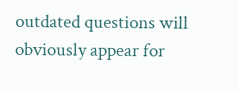outdated questions will obviously appear for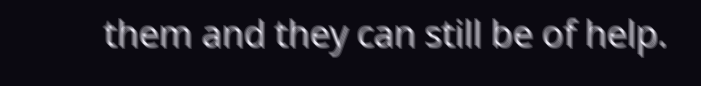them and they can still be of help.